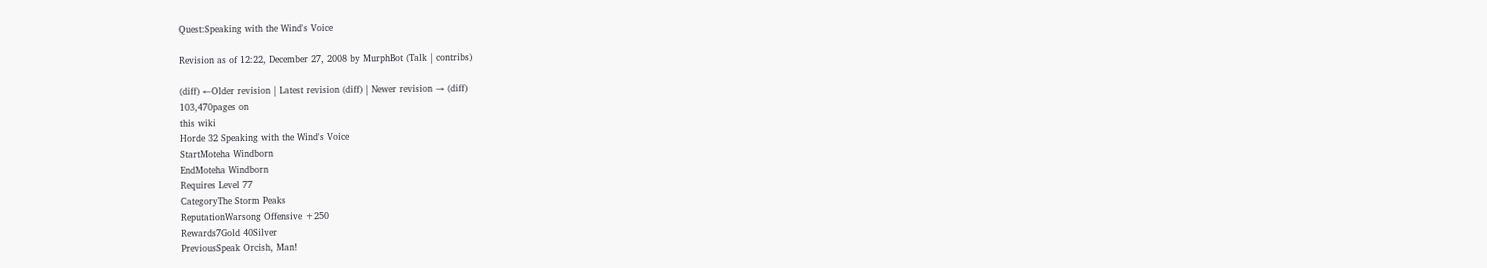Quest:Speaking with the Wind's Voice

Revision as of 12:22, December 27, 2008 by MurphBot (Talk | contribs)

(diff) ←Older revision | Latest revision (diff) | Newer revision → (diff)
103,470pages on
this wiki
Horde 32 Speaking with the Wind's Voice
StartMoteha Windborn
EndMoteha Windborn
Requires Level 77
CategoryThe Storm Peaks
ReputationWarsong Offensive +250
Rewards7Gold 40Silver
PreviousSpeak Orcish, Man!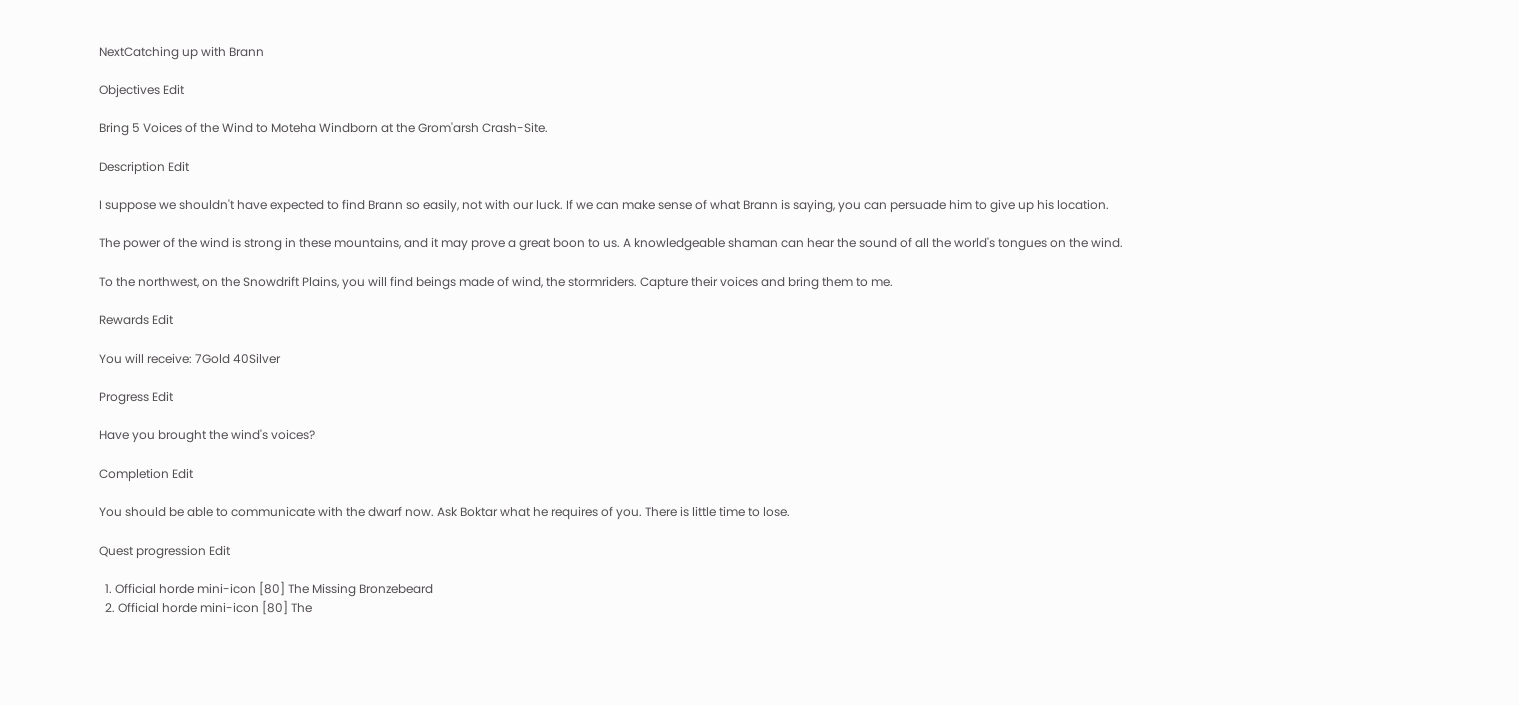NextCatching up with Brann

Objectives Edit

Bring 5 Voices of the Wind to Moteha Windborn at the Grom'arsh Crash-Site.

Description Edit

I suppose we shouldn't have expected to find Brann so easily, not with our luck. If we can make sense of what Brann is saying, you can persuade him to give up his location.

The power of the wind is strong in these mountains, and it may prove a great boon to us. A knowledgeable shaman can hear the sound of all the world's tongues on the wind.

To the northwest, on the Snowdrift Plains, you will find beings made of wind, the stormriders. Capture their voices and bring them to me.

Rewards Edit

You will receive: 7Gold 40Silver

Progress Edit

Have you brought the wind's voices?

Completion Edit

You should be able to communicate with the dwarf now. Ask Boktar what he requires of you. There is little time to lose.

Quest progression Edit

  1. Official horde mini-icon [80] The Missing Bronzebeard
  2. Official horde mini-icon [80] The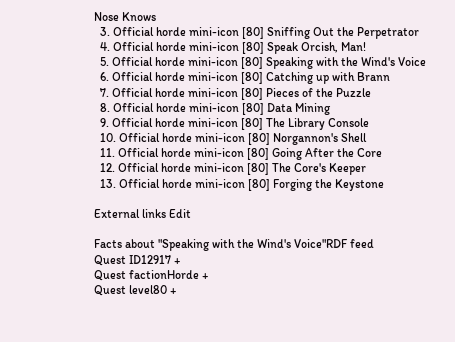Nose Knows
  3. Official horde mini-icon [80] Sniffing Out the Perpetrator
  4. Official horde mini-icon [80] Speak Orcish, Man!
  5. Official horde mini-icon [80] Speaking with the Wind's Voice
  6. Official horde mini-icon [80] Catching up with Brann
  7. Official horde mini-icon [80] Pieces of the Puzzle
  8. Official horde mini-icon [80] Data Mining
  9. Official horde mini-icon [80] The Library Console
  10. Official horde mini-icon [80] Norgannon's Shell
  11. Official horde mini-icon [80] Going After the Core
  12. Official horde mini-icon [80] The Core's Keeper
  13. Official horde mini-icon [80] Forging the Keystone

External links Edit

Facts about "Speaking with the Wind's Voice"RDF feed
Quest ID12917 +
Quest factionHorde +
Quest level80 +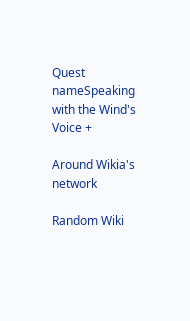Quest nameSpeaking with the Wind's Voice +

Around Wikia's network

Random Wiki